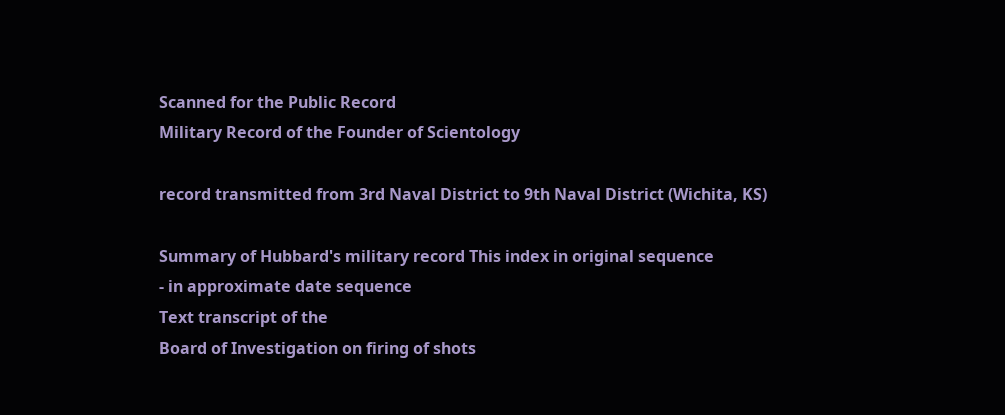Scanned for the Public Record
Military Record of the Founder of Scientology

record transmitted from 3rd Naval District to 9th Naval District (Wichita, KS)

Summary of Hubbard's military record This index in original sequence
- in approximate date sequence
Text transcript of the
Board of Investigation on firing of shots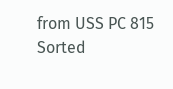from USS PC 815
Sorted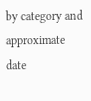by category and approximate date